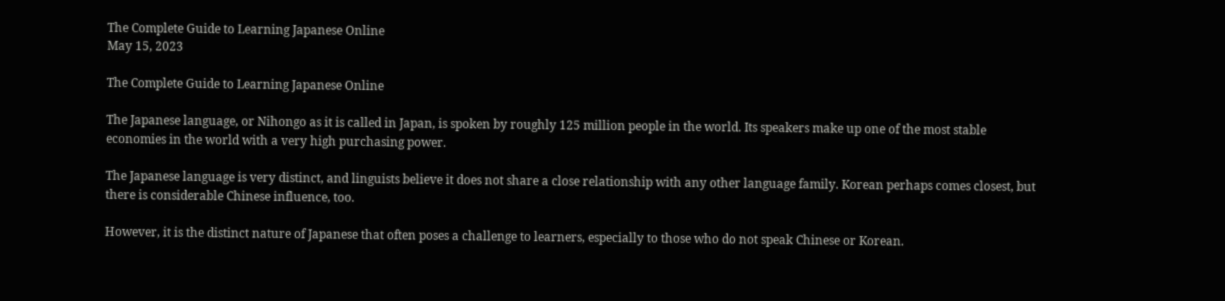The Complete Guide to Learning Japanese Online
May 15, 2023

The Complete Guide to Learning Japanese Online

The Japanese language, or Nihongo as it is called in Japan, is spoken by roughly 125 million people in the world. Its speakers make up one of the most stable economies in the world with a very high purchasing power.

The Japanese language is very distinct, and linguists believe it does not share a close relationship with any other language family. Korean perhaps comes closest, but there is considerable Chinese influence, too.

However, it is the distinct nature of Japanese that often poses a challenge to learners, especially to those who do not speak Chinese or Korean.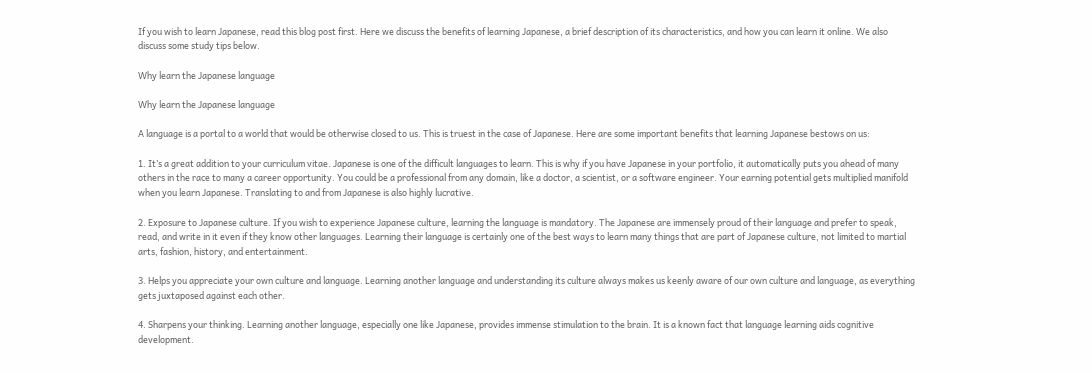If you wish to learn Japanese, read this blog post first. Here we discuss the benefits of learning Japanese, a brief description of its characteristics, and how you can learn it online. We also discuss some study tips below.

Why learn the Japanese language

Why learn the Japanese language

A language is a portal to a world that would be otherwise closed to us. This is truest in the case of Japanese. Here are some important benefits that learning Japanese bestows on us:

1. It’s a great addition to your curriculum vitae. Japanese is one of the difficult languages to learn. This is why if you have Japanese in your portfolio, it automatically puts you ahead of many others in the race to many a career opportunity. You could be a professional from any domain, like a doctor, a scientist, or a software engineer. Your earning potential gets multiplied manifold when you learn Japanese. Translating to and from Japanese is also highly lucrative.

2. Exposure to Japanese culture. If you wish to experience Japanese culture, learning the language is mandatory. The Japanese are immensely proud of their language and prefer to speak, read, and write in it even if they know other languages. Learning their language is certainly one of the best ways to learn many things that are part of Japanese culture, not limited to martial arts, fashion, history, and entertainment.

3. Helps you appreciate your own culture and language. Learning another language and understanding its culture always makes us keenly aware of our own culture and language, as everything gets juxtaposed against each other.

4. Sharpens your thinking. Learning another language, especially one like Japanese, provides immense stimulation to the brain. It is a known fact that language learning aids cognitive development.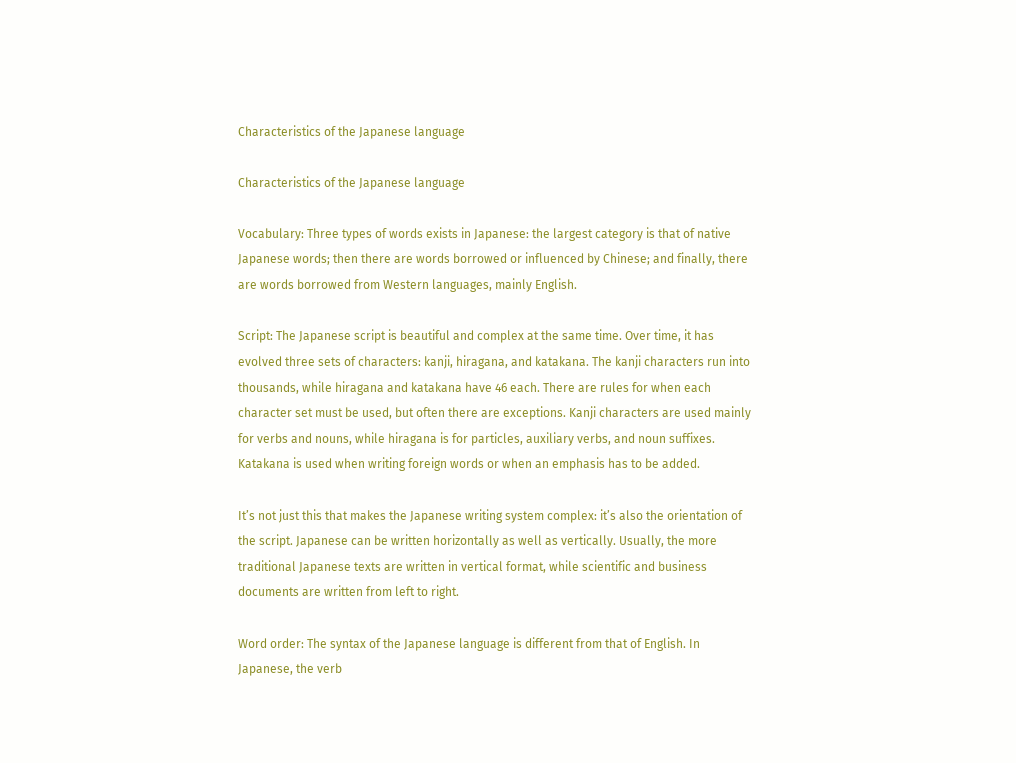Characteristics of the Japanese language

Characteristics of the Japanese language

Vocabulary: Three types of words exists in Japanese: the largest category is that of native Japanese words; then there are words borrowed or influenced by Chinese; and finally, there are words borrowed from Western languages, mainly English.

Script: The Japanese script is beautiful and complex at the same time. Over time, it has evolved three sets of characters: kanji, hiragana, and katakana. The kanji characters run into thousands, while hiragana and katakana have 46 each. There are rules for when each character set must be used, but often there are exceptions. Kanji characters are used mainly for verbs and nouns, while hiragana is for particles, auxiliary verbs, and noun suffixes. Katakana is used when writing foreign words or when an emphasis has to be added.

It’s not just this that makes the Japanese writing system complex: it’s also the orientation of the script. Japanese can be written horizontally as well as vertically. Usually, the more traditional Japanese texts are written in vertical format, while scientific and business documents are written from left to right.

Word order: The syntax of the Japanese language is different from that of English. In Japanese, the verb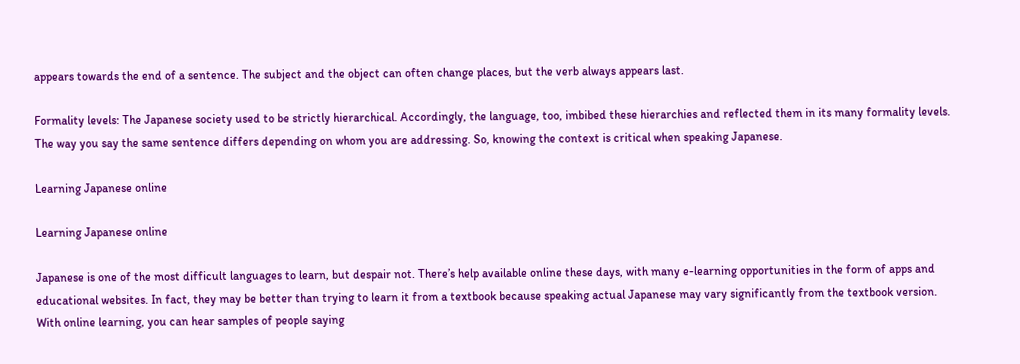appears towards the end of a sentence. The subject and the object can often change places, but the verb always appears last.

Formality levels: The Japanese society used to be strictly hierarchical. Accordingly, the language, too, imbibed these hierarchies and reflected them in its many formality levels. The way you say the same sentence differs depending on whom you are addressing. So, knowing the context is critical when speaking Japanese.

Learning Japanese online

Learning Japanese online

Japanese is one of the most difficult languages to learn, but despair not. There’s help available online these days, with many e-learning opportunities in the form of apps and educational websites. In fact, they may be better than trying to learn it from a textbook because speaking actual Japanese may vary significantly from the textbook version. With online learning, you can hear samples of people saying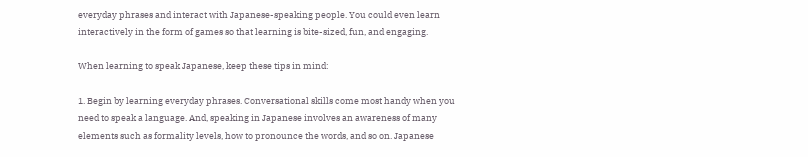everyday phrases and interact with Japanese-speaking people. You could even learn interactively in the form of games so that learning is bite-sized, fun, and engaging.

When learning to speak Japanese, keep these tips in mind:

1. Begin by learning everyday phrases. Conversational skills come most handy when you need to speak a language. And, speaking in Japanese involves an awareness of many elements such as formality levels, how to pronounce the words, and so on. Japanese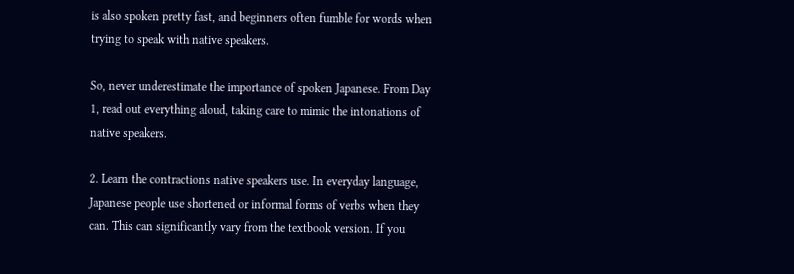is also spoken pretty fast, and beginners often fumble for words when trying to speak with native speakers.

So, never underestimate the importance of spoken Japanese. From Day 1, read out everything aloud, taking care to mimic the intonations of native speakers.

2. Learn the contractions native speakers use. In everyday language, Japanese people use shortened or informal forms of verbs when they can. This can significantly vary from the textbook version. If you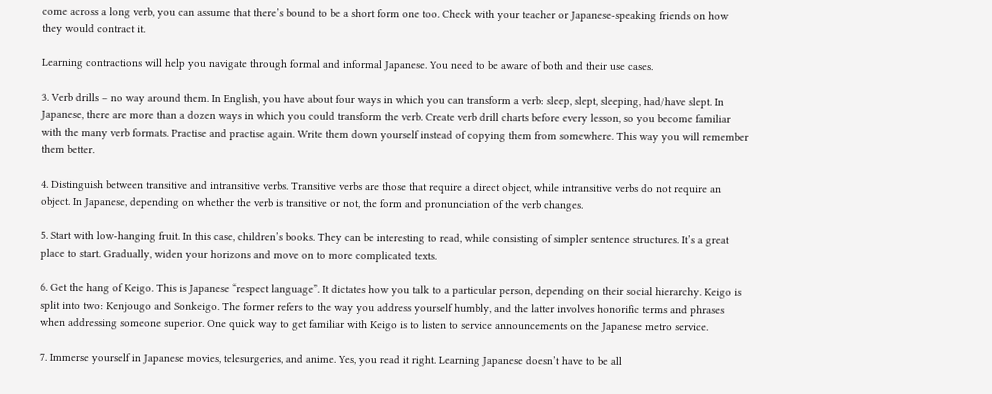come across a long verb, you can assume that there’s bound to be a short form one too. Check with your teacher or Japanese-speaking friends on how they would contract it.

Learning contractions will help you navigate through formal and informal Japanese. You need to be aware of both and their use cases.

3. Verb drills – no way around them. In English, you have about four ways in which you can transform a verb: sleep, slept, sleeping, had/have slept. In Japanese, there are more than a dozen ways in which you could transform the verb. Create verb drill charts before every lesson, so you become familiar with the many verb formats. Practise and practise again. Write them down yourself instead of copying them from somewhere. This way you will remember them better.

4. Distinguish between transitive and intransitive verbs. Transitive verbs are those that require a direct object, while intransitive verbs do not require an object. In Japanese, depending on whether the verb is transitive or not, the form and pronunciation of the verb changes.

5. Start with low-hanging fruit. In this case, children’s books. They can be interesting to read, while consisting of simpler sentence structures. It’s a great place to start. Gradually, widen your horizons and move on to more complicated texts.

6. Get the hang of Keigo. This is Japanese “respect language”. It dictates how you talk to a particular person, depending on their social hierarchy. Keigo is split into two: Kenjougo and Sonkeigo. The former refers to the way you address yourself humbly, and the latter involves honorific terms and phrases when addressing someone superior. One quick way to get familiar with Keigo is to listen to service announcements on the Japanese metro service.

7. Immerse yourself in Japanese movies, telesurgeries, and anime. Yes, you read it right. Learning Japanese doesn’t have to be all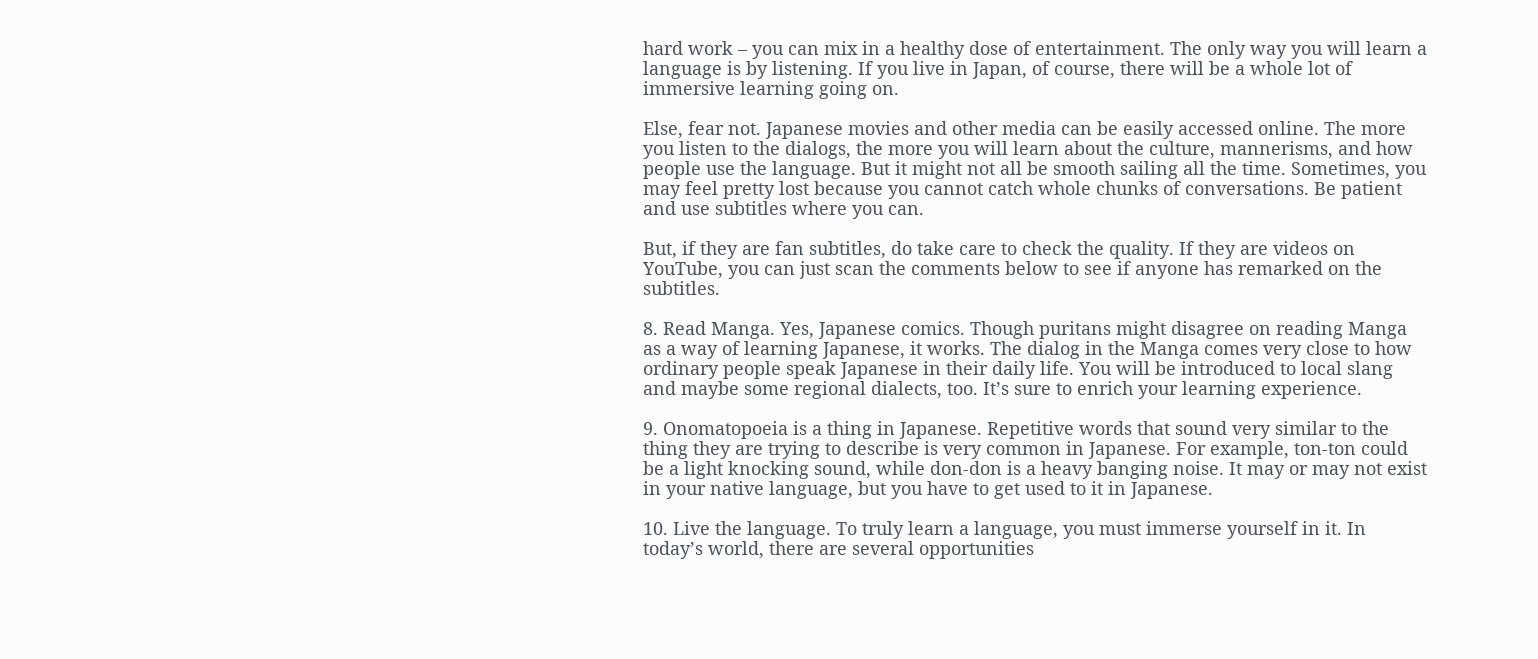hard work – you can mix in a healthy dose of entertainment. The only way you will learn a language is by listening. If you live in Japan, of course, there will be a whole lot of immersive learning going on.

Else, fear not. Japanese movies and other media can be easily accessed online. The more you listen to the dialogs, the more you will learn about the culture, mannerisms, and how people use the language. But it might not all be smooth sailing all the time. Sometimes, you may feel pretty lost because you cannot catch whole chunks of conversations. Be patient and use subtitles where you can.

But, if they are fan subtitles, do take care to check the quality. If they are videos on YouTube, you can just scan the comments below to see if anyone has remarked on the subtitles.

8. Read Manga. Yes, Japanese comics. Though puritans might disagree on reading Manga as a way of learning Japanese, it works. The dialog in the Manga comes very close to how ordinary people speak Japanese in their daily life. You will be introduced to local slang and maybe some regional dialects, too. It’s sure to enrich your learning experience.

9. Onomatopoeia is a thing in Japanese. Repetitive words that sound very similar to the thing they are trying to describe is very common in Japanese. For example, ton-ton could be a light knocking sound, while don-don is a heavy banging noise. It may or may not exist in your native language, but you have to get used to it in Japanese.

10. Live the language. To truly learn a language, you must immerse yourself in it. In today’s world, there are several opportunities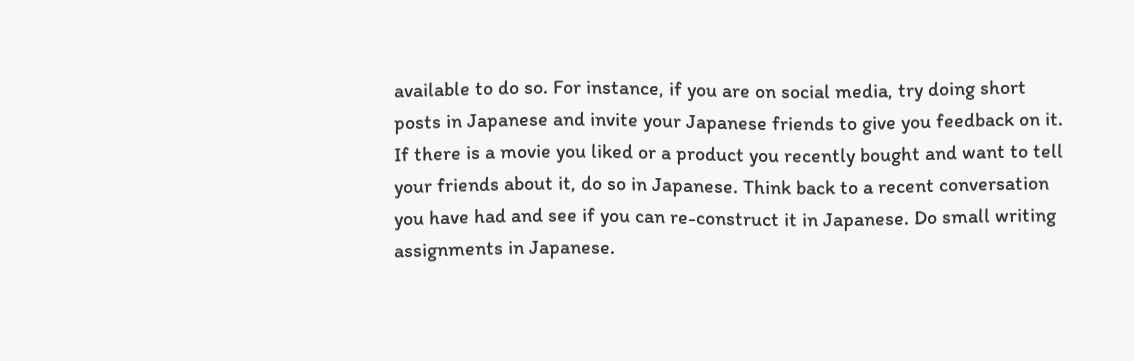available to do so. For instance, if you are on social media, try doing short posts in Japanese and invite your Japanese friends to give you feedback on it. If there is a movie you liked or a product you recently bought and want to tell your friends about it, do so in Japanese. Think back to a recent conversation you have had and see if you can re-construct it in Japanese. Do small writing assignments in Japanese.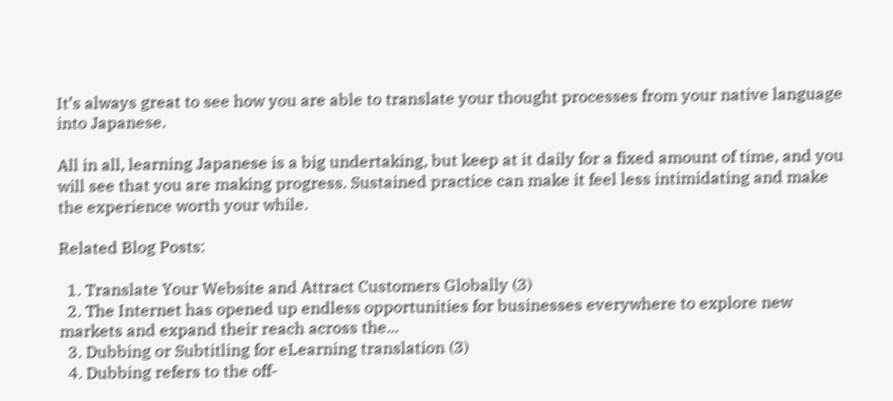It’s always great to see how you are able to translate your thought processes from your native language into Japanese.

All in all, learning Japanese is a big undertaking, but keep at it daily for a fixed amount of time, and you will see that you are making progress. Sustained practice can make it feel less intimidating and make the experience worth your while.

Related Blog Posts:

  1. Translate Your Website and Attract Customers Globally (3)
  2. The Internet has opened up endless opportunities for businesses everywhere to explore new markets and expand their reach across the...
  3. Dubbing or Subtitling for eLearning translation (3)
  4. Dubbing refers to the off-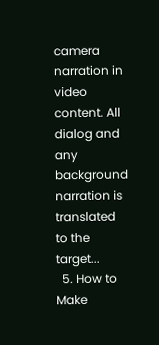camera narration in video content. All dialog and any background narration is translated to the target...
  5. How to Make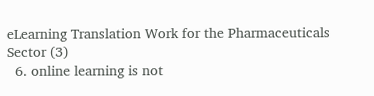eLearning Translation Work for the Pharmaceuticals Sector (3)
  6. online learning is not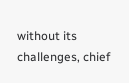without its challenges, chief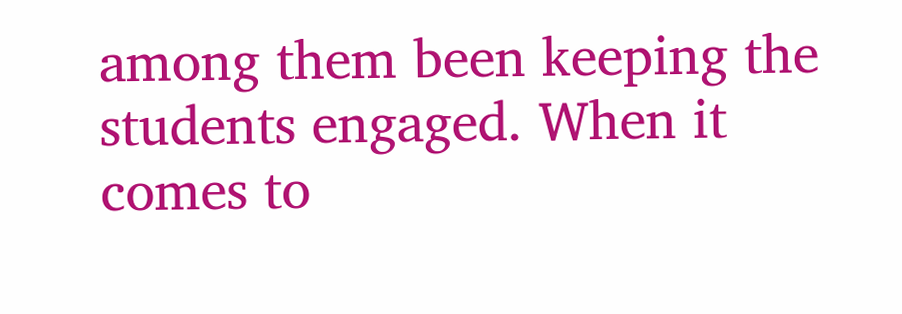among them been keeping the students engaged. When it comes to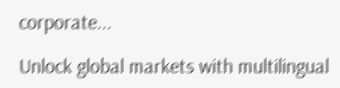corporate...

Unlock global markets with multilingual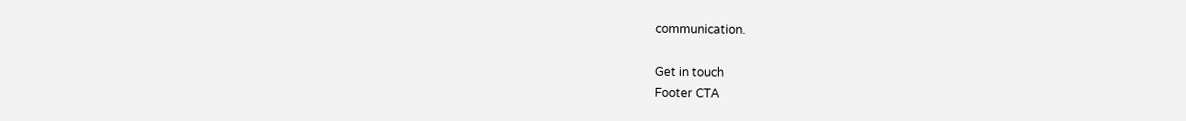communication.

Get in touch
Footer CTA